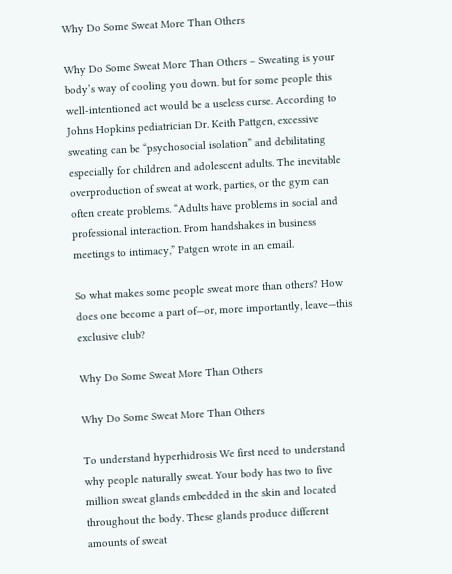Why Do Some Sweat More Than Others

Why Do Some Sweat More Than Others – Sweating is your body’s way of cooling you down. but for some people this well-intentioned act would be a useless curse. According to Johns Hopkins pediatrician Dr. Keith Pattgen, excessive sweating can be “psychosocial isolation” and debilitating especially for children and adolescent adults. The inevitable overproduction of sweat at work, parties, or the gym can often create problems. “Adults have problems in social and professional interaction. From handshakes in business meetings to intimacy,” Patgen wrote in an email.

So what makes some people sweat more than others? How does one become a part of—or, more importantly, leave—this exclusive club?

Why Do Some Sweat More Than Others

Why Do Some Sweat More Than Others

To understand hyperhidrosis We first need to understand why people naturally sweat. Your body has two to five million sweat glands embedded in the skin and located throughout the body. These glands produce different amounts of sweat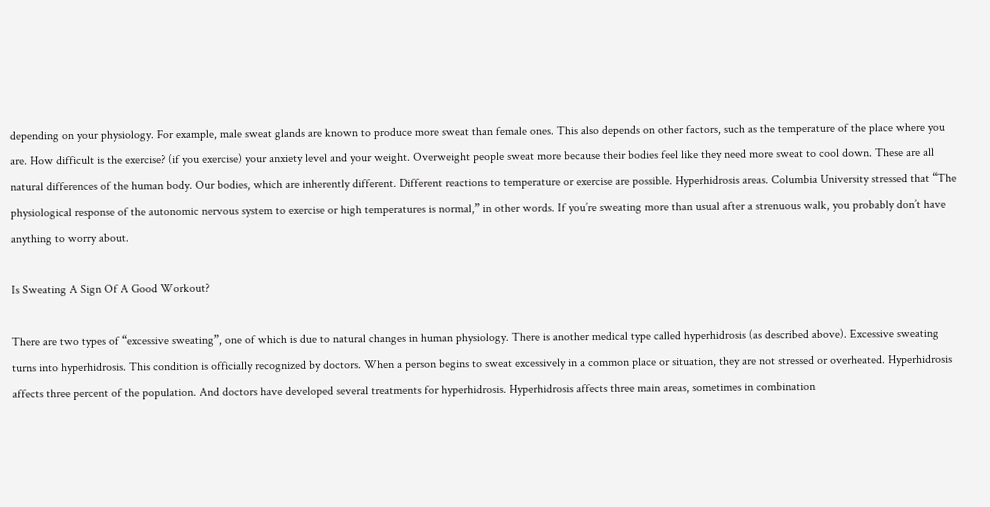depending on your physiology. For example, male sweat glands are known to produce more sweat than female ones. This also depends on other factors, such as the temperature of the place where you are. How difficult is the exercise? (if you exercise) your anxiety level and your weight. Overweight people sweat more because their bodies feel like they need more sweat to cool down. These are all natural differences of the human body. Our bodies, which are inherently different. Different reactions to temperature or exercise are possible. Hyperhidrosis areas. Columbia University stressed that “The physiological response of the autonomic nervous system to exercise or high temperatures is normal,” in other words. If you’re sweating more than usual after a strenuous walk, you probably don’t have anything to worry about.

Is Sweating A Sign Of A Good Workout?

There are two types of “excessive sweating”, one of which is due to natural changes in human physiology. There is another medical type called hyperhidrosis (as described above). Excessive sweating turns into hyperhidrosis. This condition is officially recognized by doctors. When a person begins to sweat excessively in a common place or situation, they are not stressed or overheated. Hyperhidrosis affects three percent of the population. And doctors have developed several treatments for hyperhidrosis. Hyperhidrosis affects three main areas, sometimes in combination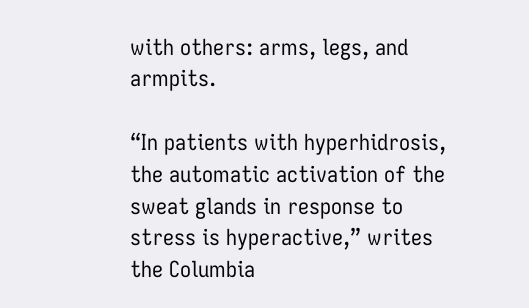with others: arms, legs, and armpits.

“In patients with hyperhidrosis, the automatic activation of the sweat glands in response to stress is hyperactive,” writes the Columbia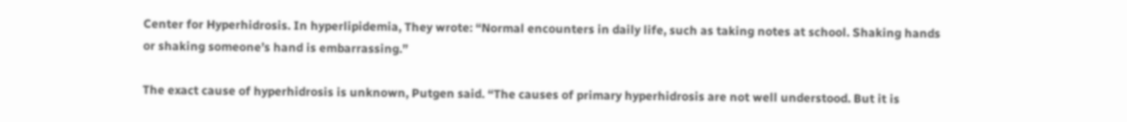Center for Hyperhidrosis. In hyperlipidemia, They wrote: “Normal encounters in daily life, such as taking notes at school. Shaking hands or shaking someone’s hand is embarrassing.”

The exact cause of hyperhidrosis is unknown, Putgen said. “The causes of primary hyperhidrosis are not well understood. But it is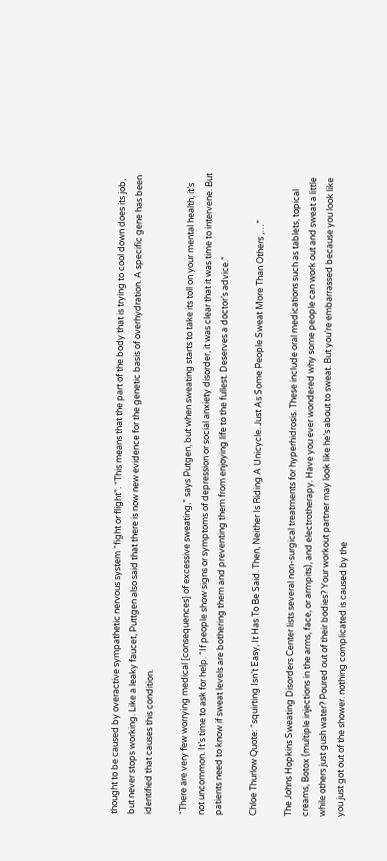thought to be caused by overactive sympathetic nervous system “fight or flight”. “This means that the part of the body that is trying to cool down does its job, but never stops working. Like a leaky faucet, Puttgen also said that there is now new evidence for the genetic basis of overhydration. A specific gene has been identified that causes this condition.

“There are very few worrying medical [consequences] of excessive sweating,” says Putgen, but when sweating starts to take its toll on your mental health, it’s not uncommon. It’s time to ask for help. “If people show signs or symptoms of depression or social anxiety disorder, it was clear that it was time to intervene. But patients need to know if sweat levels are bothering them and preventing them from enjoying life to the fullest. Deserves a doctor’s advice.”

Chloe Thurlow Quote: “squirting Isn’t Easy, It Has To Be Said. Then, Neither Is Riding A Unicycle. Just As Some People Sweat More Than Others ,…”

The Johns Hopkins Sweating Disorders Center lists several non-surgical treatments for hyperhidrosis. These include oral medications such as tablets, topical creams, Botox (multiple injections in the arms, face, or armpits), and electrotherapy. Have you ever wondered why some people can work out and sweat a little while others just gush water? Poured out of their bodies? Your workout partner may look like he’s about to sweat. But you’re embarrassed because you look like you just got out of the shower. nothing complicated is caused by the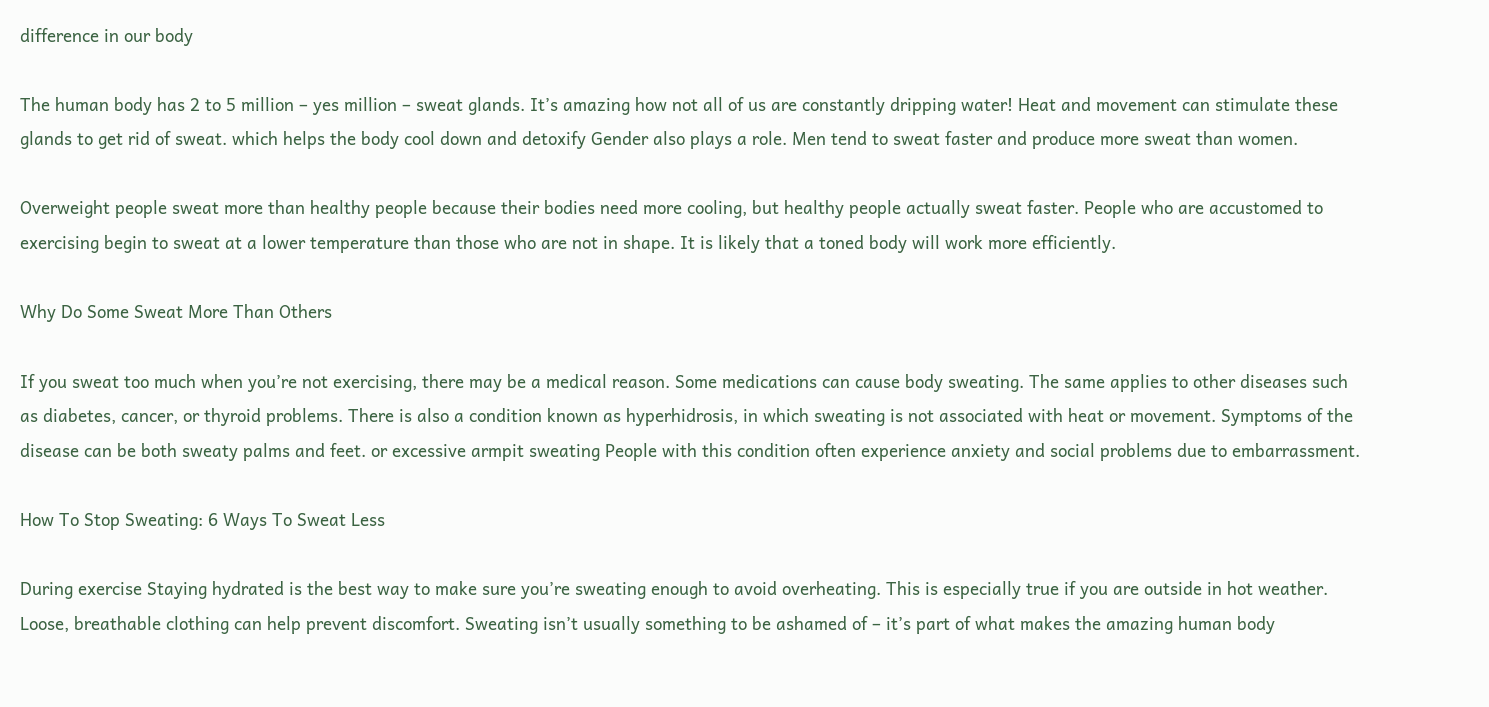difference in our body

The human body has 2 to 5 million – yes million – sweat glands. It’s amazing how not all of us are constantly dripping water! Heat and movement can stimulate these glands to get rid of sweat. which helps the body cool down and detoxify Gender also plays a role. Men tend to sweat faster and produce more sweat than women.

Overweight people sweat more than healthy people because their bodies need more cooling, but healthy people actually sweat faster. People who are accustomed to exercising begin to sweat at a lower temperature than those who are not in shape. It is likely that a toned body will work more efficiently.

Why Do Some Sweat More Than Others

If you sweat too much when you’re not exercising, there may be a medical reason. Some medications can cause body sweating. The same applies to other diseases such as diabetes, cancer, or thyroid problems. There is also a condition known as hyperhidrosis, in which sweating is not associated with heat or movement. Symptoms of the disease can be both sweaty palms and feet. or excessive armpit sweating People with this condition often experience anxiety and social problems due to embarrassment.

How To Stop Sweating: 6 Ways To Sweat Less

During exercise Staying hydrated is the best way to make sure you’re sweating enough to avoid overheating. This is especially true if you are outside in hot weather. Loose, breathable clothing can help prevent discomfort. Sweating isn’t usually something to be ashamed of – it’s part of what makes the amazing human body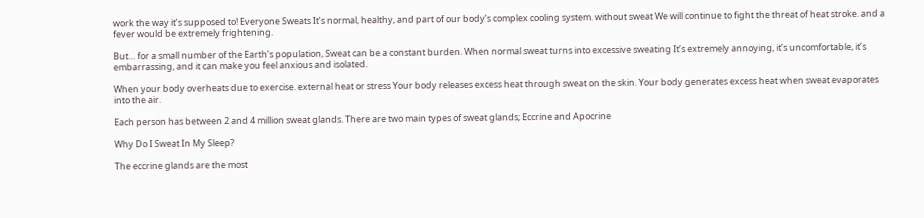work the way it’s supposed to! Everyone Sweats It’s normal, healthy, and part of our body’s complex cooling system. without sweat We will continue to fight the threat of heat stroke. and a fever would be extremely frightening.

But… for a small number of the Earth’s population, Sweat can be a constant burden. When normal sweat turns into excessive sweating It’s extremely annoying, it’s uncomfortable, it’s embarrassing, and it can make you feel anxious and isolated.

When your body overheats due to exercise. external heat or stress Your body releases excess heat through sweat on the skin. Your body generates excess heat when sweat evaporates into the air.

Each person has between 2 and 4 million sweat glands. There are two main types of sweat glands; Eccrine and Apocrine

Why Do I Sweat In My Sleep?

The eccrine glands are the most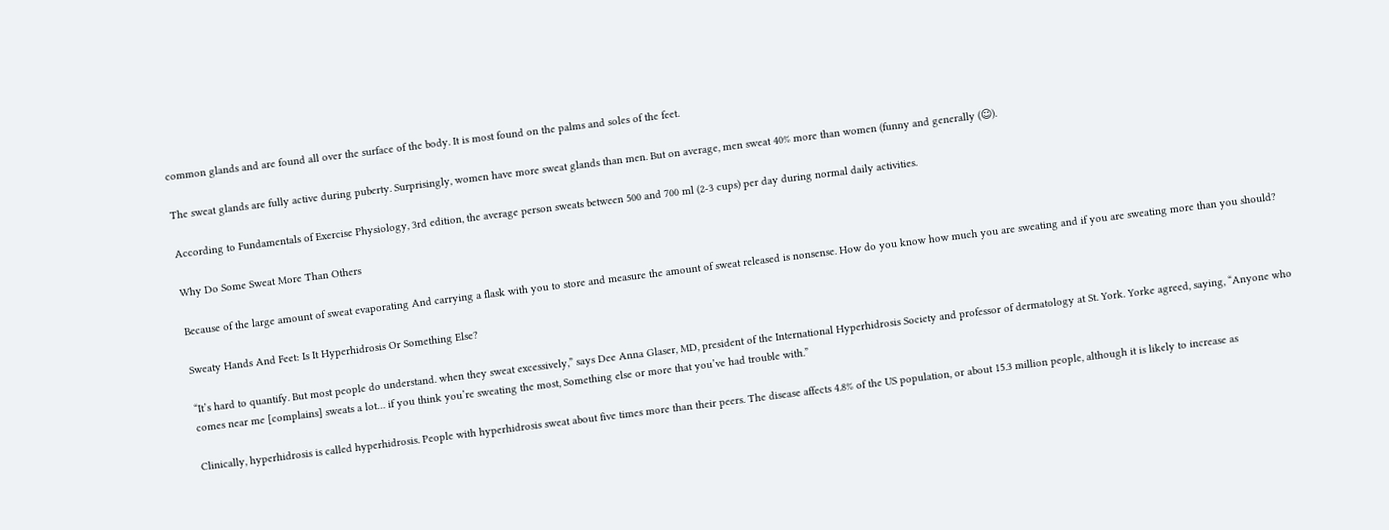common glands and are found all over the surface of the body. It is most found on the palms and soles of the feet.

The sweat glands are fully active during puberty. Surprisingly, women have more sweat glands than men. But on average, men sweat 40% more than women (funny and generally (☺).

According to Fundamentals of Exercise Physiology, 3rd edition, the average person sweats between 500 and 700 ml (2-3 cups) per day during normal daily activities.

Why Do Some Sweat More Than Others

Because of the large amount of sweat evaporating And carrying a flask with you to store and measure the amount of sweat released is nonsense. How do you know how much you are sweating and if you are sweating more than you should?

Sweaty Hands And Feet: Is It Hyperhidrosis Or Something Else?

“It’s hard to quantify. But most people do understand. when they sweat excessively,” says Dee Anna Glaser, MD, president of the International Hyperhidrosis Society and professor of dermatology at St. York. Yorke agreed, saying, “Anyone who comes near me [complains] sweats a lot… if you think you’re sweating the most, Something else or more that you’ve had trouble with.”

Clinically, hyperhidrosis is called hyperhidrosis. People with hyperhidrosis sweat about five times more than their peers. The disease affects 4.8% of the US population, or about 15.3 million people, although it is likely to increase as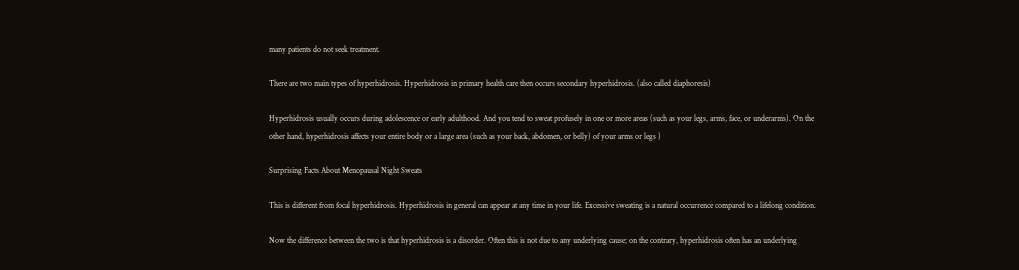many patients do not seek treatment.

There are two main types of hyperhidrosis. Hyperhidrosis in primary health care then occurs secondary hyperhidrosis. (also called diaphoresis)

Hyperhidrosis usually occurs during adolescence or early adulthood. And you tend to sweat profusely in one or more areas (such as your legs, arms, face, or underarms). On the other hand, hyperhidrosis affects your entire body or a large area (such as your back, abdomen, or belly) of your arms or legs )

Surprising Facts About Menopausal Night Sweats

This is different from focal hyperhidrosis. Hyperhidrosis in general can appear at any time in your life. Excessive sweating is a natural occurrence compared to a lifelong condition.

Now the difference between the two is that hyperhidrosis is a disorder. Often this is not due to any underlying cause; on the contrary, hyperhidrosis often has an underlying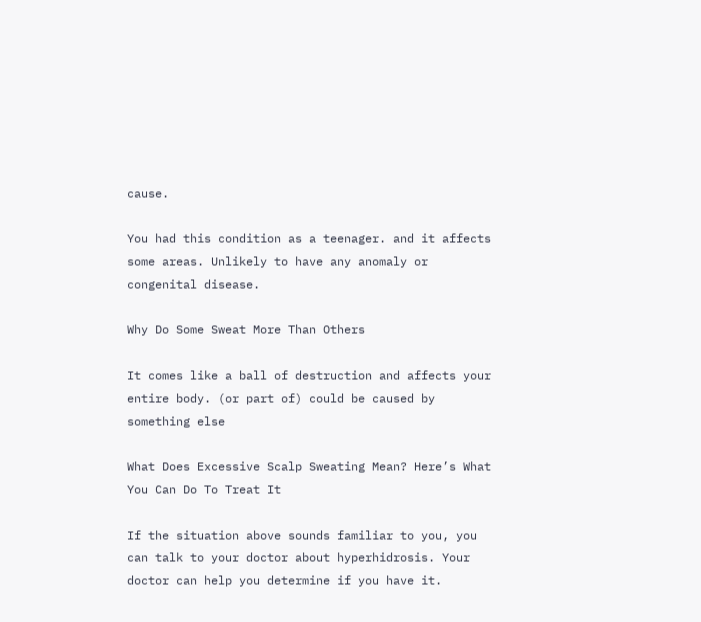cause.

You had this condition as a teenager. and it affects some areas. Unlikely to have any anomaly or congenital disease.

Why Do Some Sweat More Than Others

It comes like a ball of destruction and affects your entire body. (or part of) could be caused by something else

What Does Excessive Scalp Sweating Mean? Here’s What You Can Do To Treat It

If the situation above sounds familiar to you, you can talk to your doctor about hyperhidrosis. Your doctor can help you determine if you have it.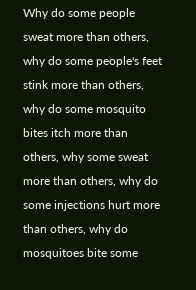Why do some people sweat more than others, why do some people's feet stink more than others, why do some mosquito bites itch more than others, why some sweat more than others, why do some injections hurt more than others, why do mosquitoes bite some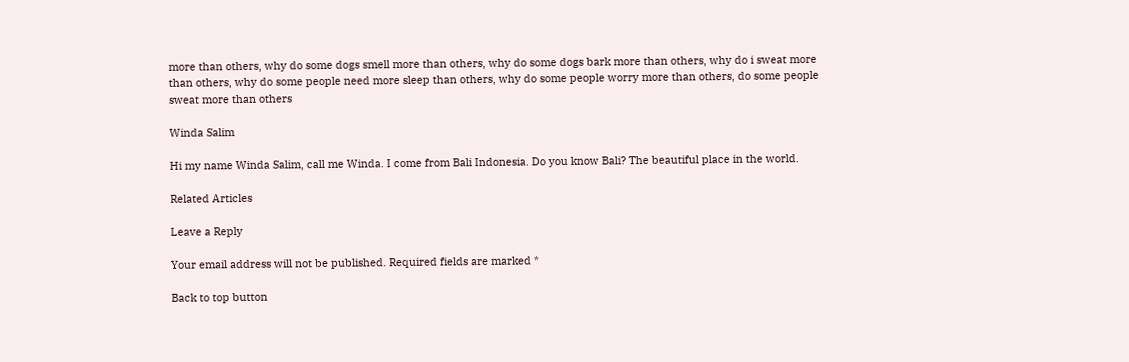more than others, why do some dogs smell more than others, why do some dogs bark more than others, why do i sweat more than others, why do some people need more sleep than others, why do some people worry more than others, do some people sweat more than others

Winda Salim

Hi my name Winda Salim, call me Winda. I come from Bali Indonesia. Do you know Bali? The beautiful place in the world.

Related Articles

Leave a Reply

Your email address will not be published. Required fields are marked *

Back to top button